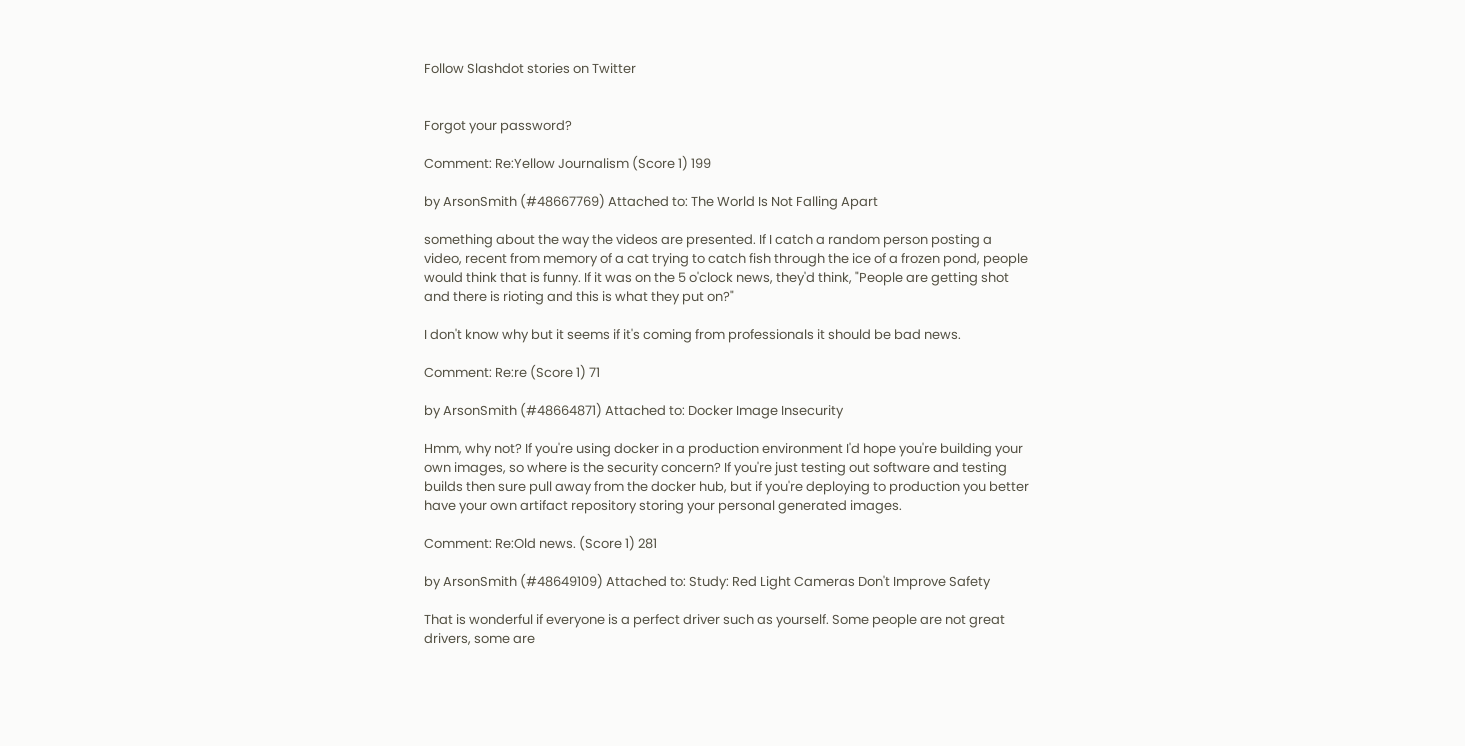Follow Slashdot stories on Twitter


Forgot your password?

Comment: Re:Yellow Journalism (Score 1) 199

by ArsonSmith (#48667769) Attached to: The World Is Not Falling Apart

something about the way the videos are presented. If I catch a random person posting a video, recent from memory of a cat trying to catch fish through the ice of a frozen pond, people would think that is funny. If it was on the 5 o'clock news, they'd think, "People are getting shot and there is rioting and this is what they put on?"

I don't know why but it seems if it's coming from professionals it should be bad news.

Comment: Re:re (Score 1) 71

by ArsonSmith (#48664871) Attached to: Docker Image Insecurity

Hmm, why not? If you're using docker in a production environment I'd hope you're building your own images, so where is the security concern? If you're just testing out software and testing builds then sure pull away from the docker hub, but if you're deploying to production you better have your own artifact repository storing your personal generated images.

Comment: Re:Old news. (Score 1) 281

by ArsonSmith (#48649109) Attached to: Study: Red Light Cameras Don't Improve Safety

That is wonderful if everyone is a perfect driver such as yourself. Some people are not great drivers, some are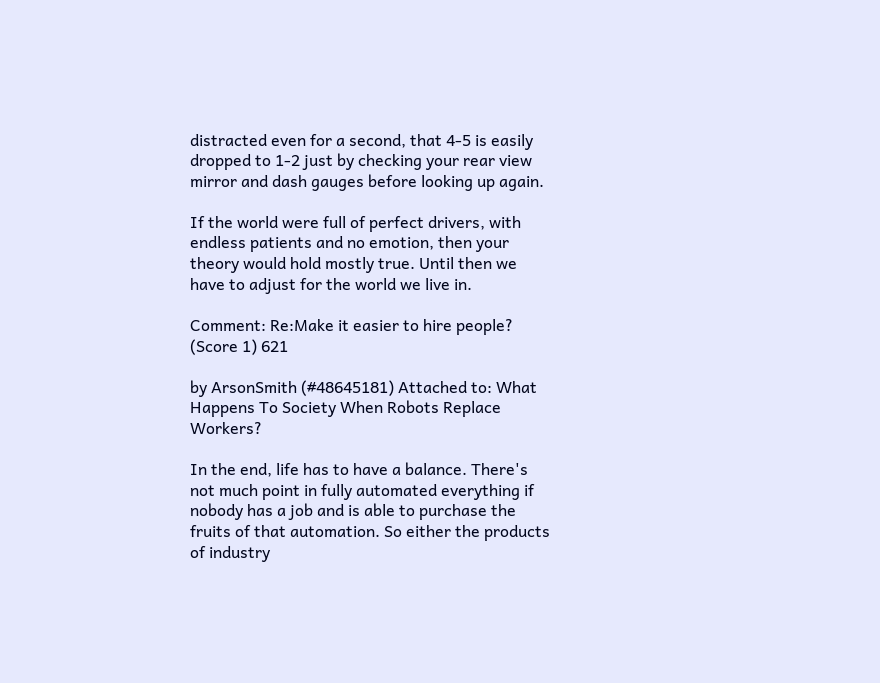distracted even for a second, that 4-5 is easily dropped to 1-2 just by checking your rear view mirror and dash gauges before looking up again.

If the world were full of perfect drivers, with endless patients and no emotion, then your theory would hold mostly true. Until then we have to adjust for the world we live in.

Comment: Re:Make it easier to hire people? (Score 1) 621

by ArsonSmith (#48645181) Attached to: What Happens To Society When Robots Replace Workers?

In the end, life has to have a balance. There's not much point in fully automated everything if nobody has a job and is able to purchase the fruits of that automation. So either the products of industry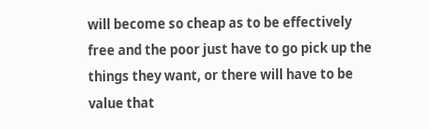will become so cheap as to be effectively free and the poor just have to go pick up the things they want, or there will have to be value that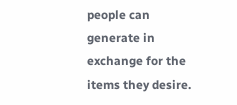people can generate in exchange for the items they desire.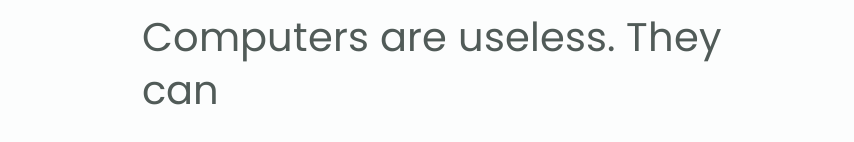Computers are useless. They can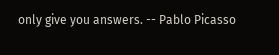only give you answers. -- Pablo Picasso